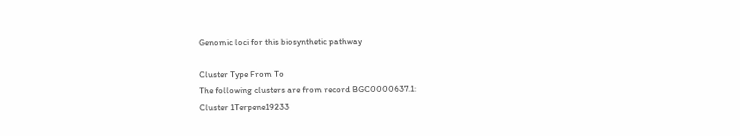Genomic loci for this biosynthetic pathway

Cluster Type From To
The following clusters are from record BGC0000637.1:
Cluster 1Terpene19233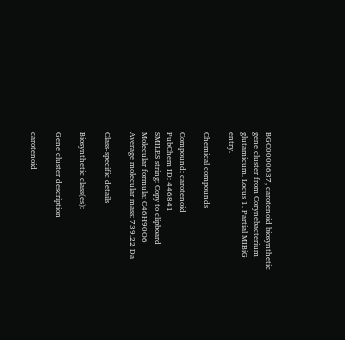BGC0000637, carotenoid biosynthetic gene cluster from Corynebacterium glutamicum. Locus 1. Partial MIBiG entry.

Chemical compounds

Compound: carotenoid
PubChem ID: 446841
SMILES string: Copy to clipboard
Molecular formula: C46H90O6
Average molecular mass: 739.22 Da

Class-specific details

Biosynthetic class(es):

Gene cluster description

carotenoid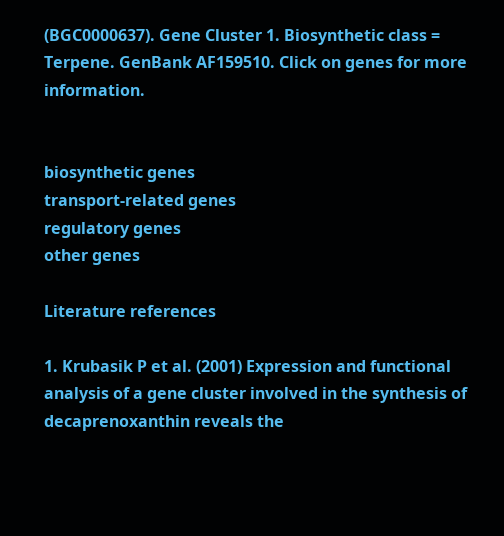(BGC0000637). Gene Cluster 1. Biosynthetic class = Terpene. GenBank AF159510. Click on genes for more information.


biosynthetic genes
transport-related genes
regulatory genes
other genes

Literature references

1. Krubasik P et al. (2001) Expression and functional analysis of a gene cluster involved in the synthesis of decaprenoxanthin reveals the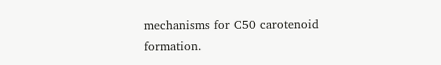mechanisms for C50 carotenoid formation.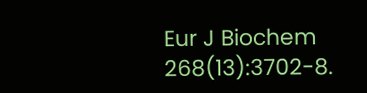Eur J Biochem 268(13):3702-8.